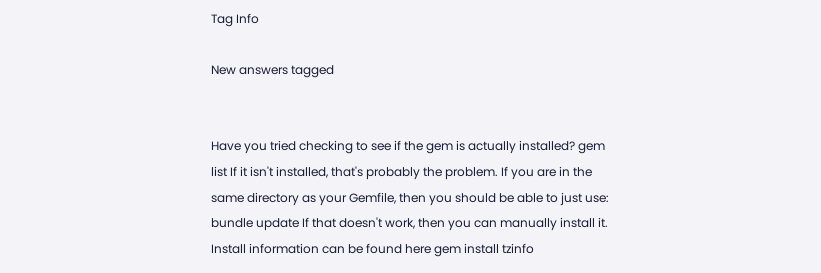Tag Info

New answers tagged


Have you tried checking to see if the gem is actually installed? gem list If it isn't installed, that's probably the problem. If you are in the same directory as your Gemfile, then you should be able to just use: bundle update If that doesn't work, then you can manually install it. Install information can be found here gem install tzinfo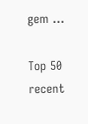gem ...

Top 50 recent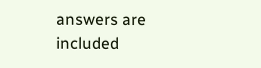answers are included